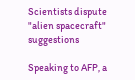Scientists dispute "alien spacecraft" suggestions

Speaking to AFP, a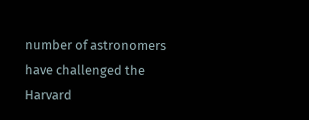number of astronomers have challenged the Harvard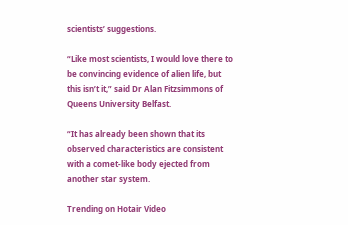scientists’ suggestions.

“Like most scientists, I would love there to be convincing evidence of alien life, but this isn’t it,” said Dr Alan Fitzsimmons of Queens University Belfast.

“It has already been shown that its observed characteristics are consistent with a comet-like body ejected from another star system.

Trending on Hotair Video